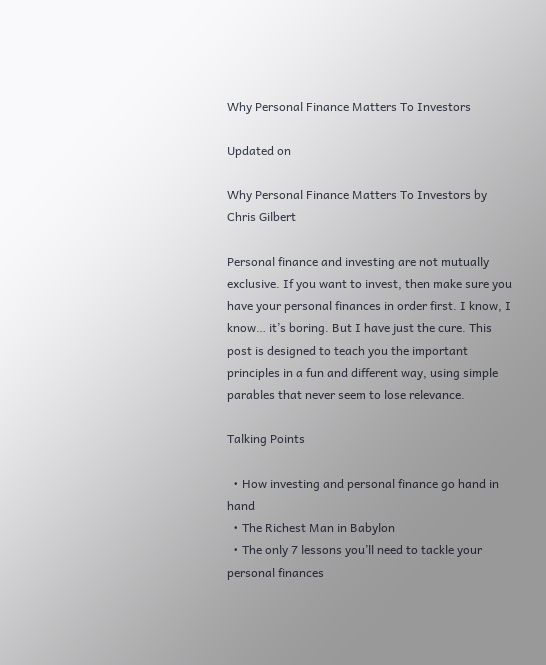Why Personal Finance Matters To Investors

Updated on

Why Personal Finance Matters To Investors by Chris Gilbert

Personal finance and investing are not mutually exclusive. If you want to invest, then make sure you have your personal finances in order first. I know, I know… it’s boring. But I have just the cure. This post is designed to teach you the important principles in a fun and different way, using simple parables that never seem to lose relevance.

Talking Points

  • How investing and personal finance go hand in hand
  • The Richest Man in Babylon
  • The only 7 lessons you’ll need to tackle your personal finances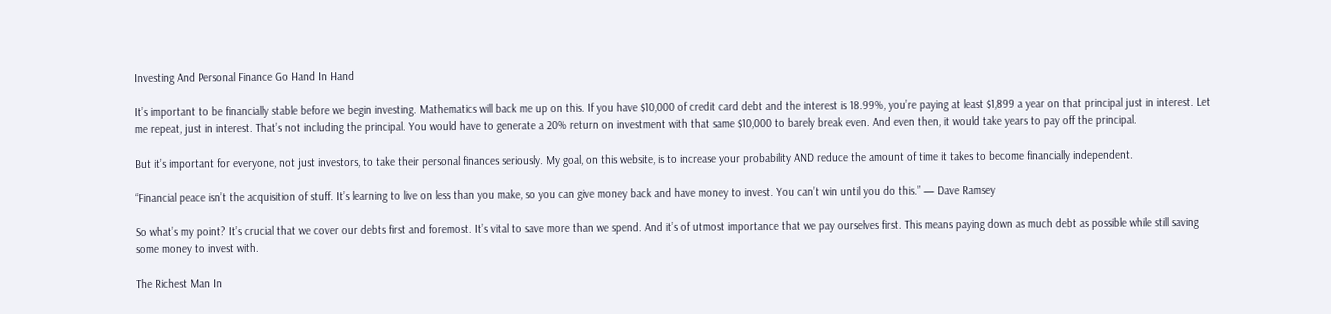Investing And Personal Finance Go Hand In Hand

It’s important to be financially stable before we begin investing. Mathematics will back me up on this. If you have $10,000 of credit card debt and the interest is 18.99%, you’re paying at least $1,899 a year on that principal just in interest. Let me repeat, just in interest. That’s not including the principal. You would have to generate a 20% return on investment with that same $10,000 to barely break even. And even then, it would take years to pay off the principal.

But it’s important for everyone, not just investors, to take their personal finances seriously. My goal, on this website, is to increase your probability AND reduce the amount of time it takes to become financially independent.

“Financial peace isn’t the acquisition of stuff. It’s learning to live on less than you make, so you can give money back and have money to invest. You can’t win until you do this.” — Dave Ramsey

So what’s my point? It’s crucial that we cover our debts first and foremost. It’s vital to save more than we spend. And it’s of utmost importance that we pay ourselves first. This means paying down as much debt as possible while still saving some money to invest with.

The Richest Man In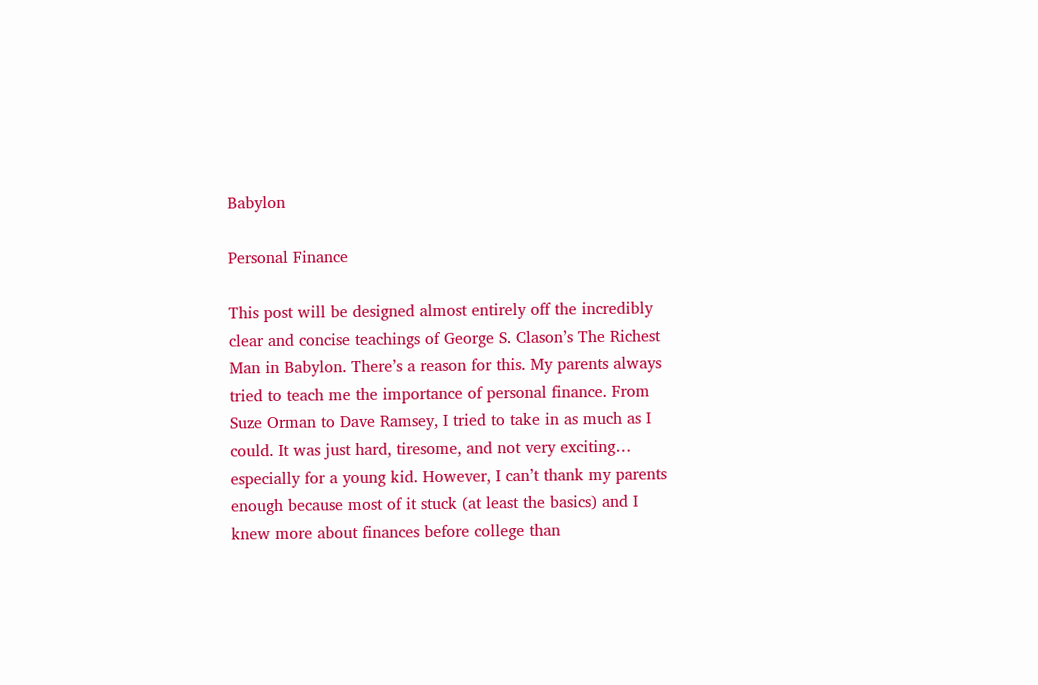Babylon

Personal Finance

This post will be designed almost entirely off the incredibly clear and concise teachings of George S. Clason’s The Richest Man in Babylon. There’s a reason for this. My parents always tried to teach me the importance of personal finance. From Suze Orman to Dave Ramsey, I tried to take in as much as I could. It was just hard, tiresome, and not very exciting… especially for a young kid. However, I can’t thank my parents enough because most of it stuck (at least the basics) and I knew more about finances before college than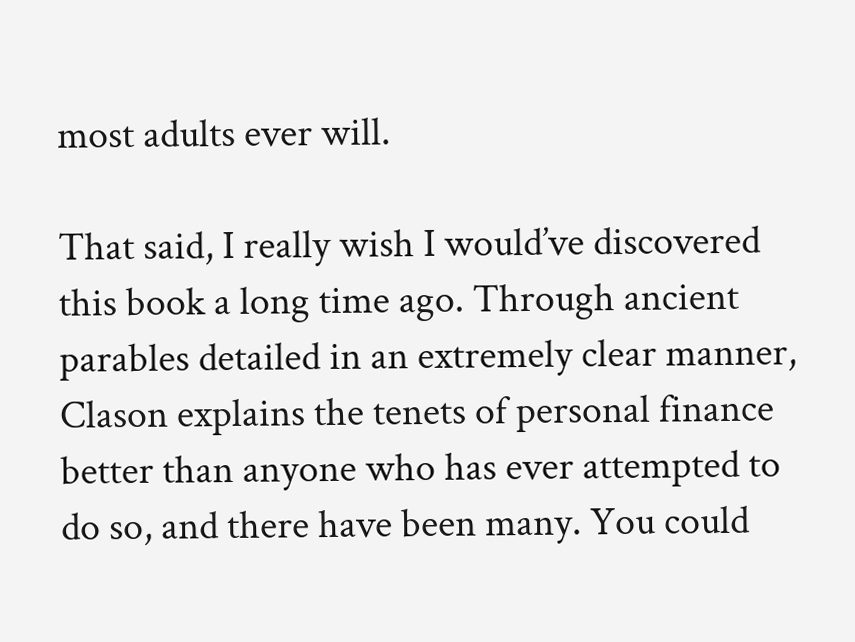most adults ever will.

That said, I really wish I would’ve discovered this book a long time ago. Through ancient parables detailed in an extremely clear manner, Clason explains the tenets of personal finance better than anyone who has ever attempted to do so, and there have been many. You could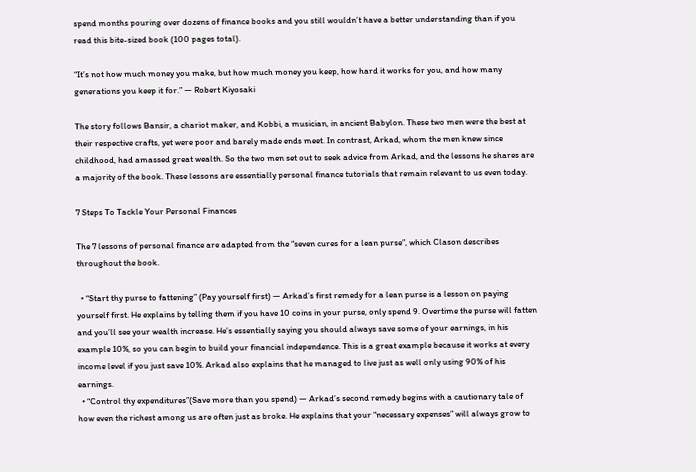spend months pouring over dozens of finance books and you still wouldn’t have a better understanding than if you read this bite-sized book (100 pages total).

“It’s not how much money you make, but how much money you keep, how hard it works for you, and how many generations you keep it for.” — Robert Kiyosaki

The story follows Bansir, a chariot maker, and Kobbi, a musician, in ancient Babylon. These two men were the best at their respective crafts, yet were poor and barely made ends meet. In contrast, Arkad, whom the men knew since childhood, had amassed great wealth. So the two men set out to seek advice from Arkad, and the lessons he shares are a majority of the book. These lessons are essentially personal finance tutorials that remain relevant to us even today.

7 Steps To Tackle Your Personal Finances

The 7 lessons of personal finance are adapted from the “seven cures for a lean purse”, which Clason describes throughout the book.

  • “Start thy purse to fattening” (Pay yourself first) — Arkad’s first remedy for a lean purse is a lesson on paying yourself first. He explains by telling them if you have 10 coins in your purse, only spend 9. Overtime the purse will fatten and you’ll see your wealth increase. He’s essentially saying you should always save some of your earnings, in his example 10%, so you can begin to build your financial independence. This is a great example because it works at every income level if you just save 10%. Arkad also explains that he managed to live just as well only using 90% of his earnings.
  • “Control thy expenditures”(Save more than you spend) — Arkad’s second remedy begins with a cautionary tale of how even the richest among us are often just as broke. He explains that your “necessary expenses” will always grow to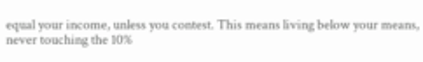equal your income, unless you contest. This means living below your means, never touching the 10%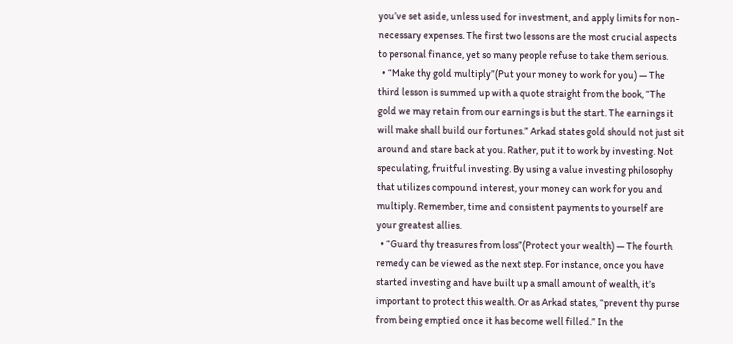you’ve set aside, unless used for investment, and apply limits for non-necessary expenses. The first two lessons are the most crucial aspects to personal finance, yet so many people refuse to take them serious.
  • “Make thy gold multiply”(Put your money to work for you) — The third lesson is summed up with a quote straight from the book, “The gold we may retain from our earnings is but the start. The earnings it will make shall build our fortunes.” Arkad states gold should not just sit around and stare back at you. Rather, put it to work by investing. Not speculating, fruitful investing. By using a value investing philosophy that utilizes compound interest, your money can work for you and multiply. Remember, time and consistent payments to yourself are your greatest allies.
  • “Guard thy treasures from loss”(Protect your wealth) — The fourth remedy can be viewed as the next step. For instance, once you have started investing and have built up a small amount of wealth, it’s important to protect this wealth. Or as Arkad states, “prevent thy purse from being emptied once it has become well filled.” In the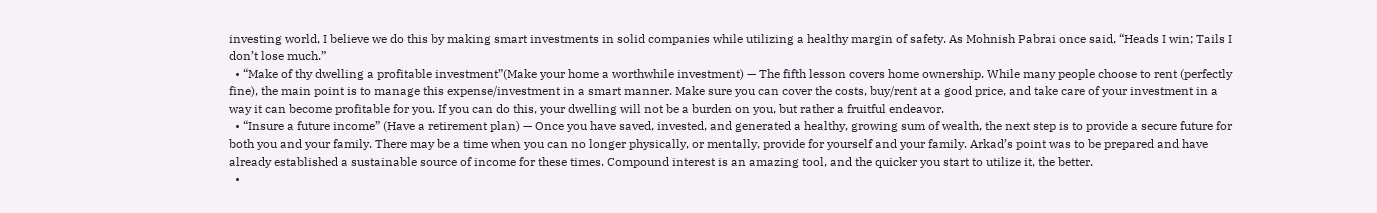investing world, I believe we do this by making smart investments in solid companies while utilizing a healthy margin of safety. As Mohnish Pabrai once said, “Heads I win; Tails I don’t lose much.”
  • “Make of thy dwelling a profitable investment”(Make your home a worthwhile investment) — The fifth lesson covers home ownership. While many people choose to rent (perfectly fine), the main point is to manage this expense/investment in a smart manner. Make sure you can cover the costs, buy/rent at a good price, and take care of your investment in a way it can become profitable for you. If you can do this, your dwelling will not be a burden on you, but rather a fruitful endeavor.
  • “Insure a future income” (Have a retirement plan) — Once you have saved, invested, and generated a healthy, growing sum of wealth, the next step is to provide a secure future for both you and your family. There may be a time when you can no longer physically, or mentally, provide for yourself and your family. Arkad’s point was to be prepared and have already established a sustainable source of income for these times. Compound interest is an amazing tool, and the quicker you start to utilize it, the better.
  •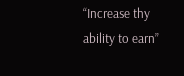“Increase thy ability to earn”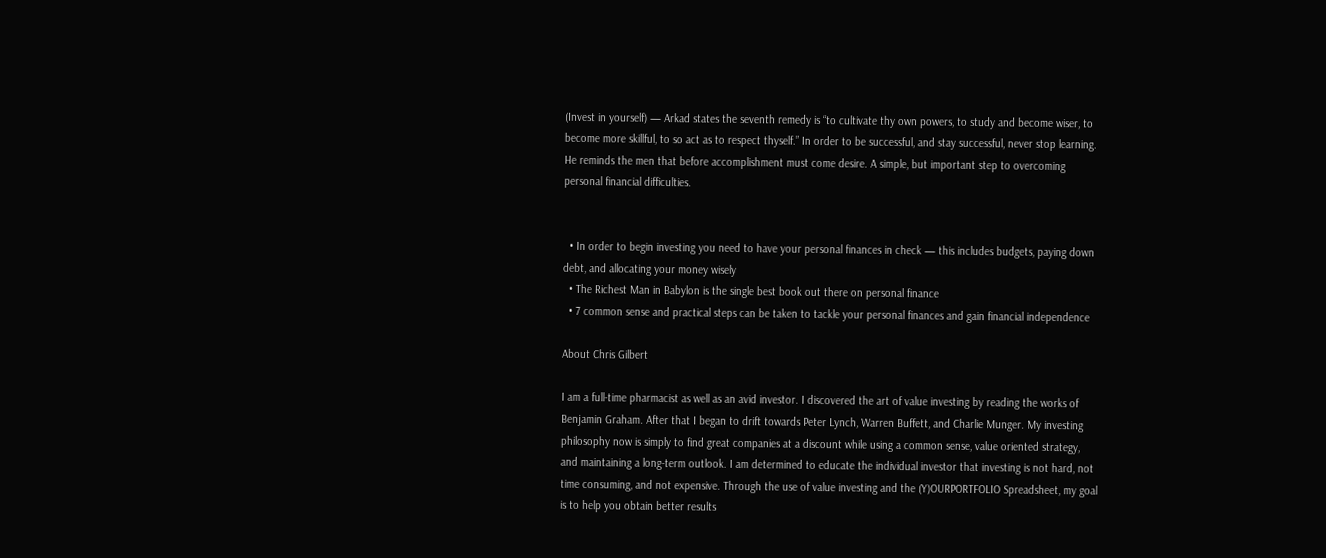(Invest in yourself) — Arkad states the seventh remedy is “to cultivate thy own powers, to study and become wiser, to become more skillful, to so act as to respect thyself.” In order to be successful, and stay successful, never stop learning. He reminds the men that before accomplishment must come desire. A simple, but important step to overcoming personal financial difficulties.


  • In order to begin investing you need to have your personal finances in check — this includes budgets, paying down debt, and allocating your money wisely
  • The Richest Man in Babylon is the single best book out there on personal finance
  • 7 common sense and practical steps can be taken to tackle your personal finances and gain financial independence

About Chris Gilbert

I am a full-time pharmacist as well as an avid investor. I discovered the art of value investing by reading the works of Benjamin Graham. After that I began to drift towards Peter Lynch, Warren Buffett, and Charlie Munger. My investing philosophy now is simply to find great companies at a discount while using a common sense, value oriented strategy, and maintaining a long-term outlook. I am determined to educate the individual investor that investing is not hard, not time consuming, and not expensive. Through the use of value investing and the (Y)OURPORTFOLIO Spreadsheet, my goal is to help you obtain better results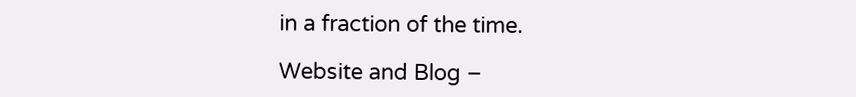in a fraction of the time.

Website and Blog –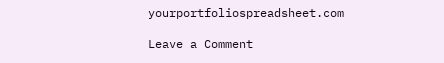yourportfoliospreadsheet.com

Leave a Comment